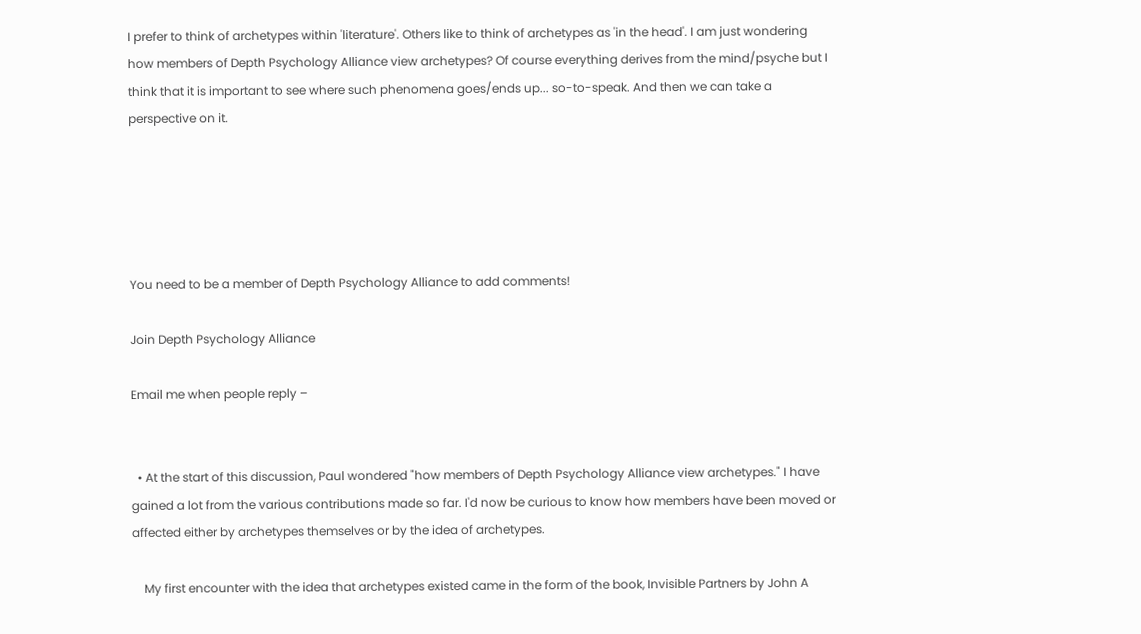I prefer to think of archetypes within 'literature'. Others like to think of archetypes as 'in the head'. I am just wondering how members of Depth Psychology Alliance view archetypes? Of course everything derives from the mind/psyche but I think that it is important to see where such phenomena goes/ends up... so-to-speak. And then we can take a perspective on it.





You need to be a member of Depth Psychology Alliance to add comments!

Join Depth Psychology Alliance

Email me when people reply –


  • At the start of this discussion, Paul wondered "how members of Depth Psychology Alliance view archetypes." I have gained a lot from the various contributions made so far. I'd now be curious to know how members have been moved or affected either by archetypes themselves or by the idea of archetypes.

    My first encounter with the idea that archetypes existed came in the form of the book, Invisible Partners by John A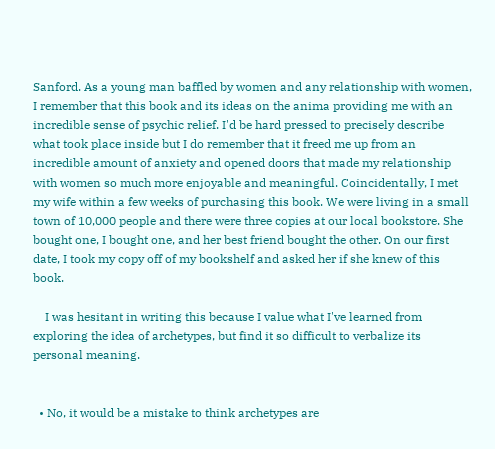Sanford. As a young man baffled by women and any relationship with women, I remember that this book and its ideas on the anima providing me with an incredible sense of psychic relief. I'd be hard pressed to precisely describe what took place inside but I do remember that it freed me up from an incredible amount of anxiety and opened doors that made my relationship with women so much more enjoyable and meaningful. Coincidentally, I met my wife within a few weeks of purchasing this book. We were living in a small town of 10,000 people and there were three copies at our local bookstore. She bought one, I bought one, and her best friend bought the other. On our first date, I took my copy off of my bookshelf and asked her if she knew of this book.

    I was hesitant in writing this because I value what I've learned from exploring the idea of archetypes, but find it so difficult to verbalize its personal meaning.


  • No, it would be a mistake to think archetypes are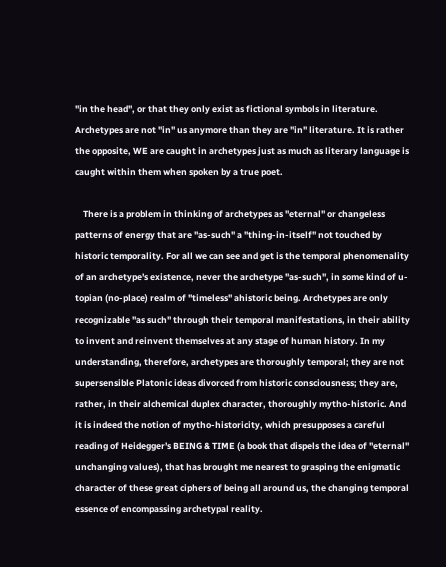"in the head", or that they only exist as fictional symbols in literature. Archetypes are not "in" us anymore than they are "in" literature. It is rather the opposite, WE are caught in archetypes just as much as literary language is caught within them when spoken by a true poet.

    There is a problem in thinking of archetypes as "eternal" or changeless patterns of energy that are "as-such" a "thing-in-itself" not touched by historic temporality. For all we can see and get is the temporal phenomenality of an archetype's existence, never the archetype "as-such", in some kind of u-topian (no-place) realm of "timeless" ahistoric being. Archetypes are only recognizable "as such" through their temporal manifestations, in their ability to invent and reinvent themselves at any stage of human history. In my understanding, therefore, archetypes are thoroughly temporal; they are not supersensible Platonic ideas divorced from historic consciousness; they are, rather, in their alchemical duplex character, thoroughly mytho-historic. And it is indeed the notion of mytho-historicity, which presupposes a careful reading of Heidegger's BEING & TIME (a book that dispels the idea of "eternal" unchanging values), that has brought me nearest to grasping the enigmatic character of these great ciphers of being all around us, the changing temporal essence of encompassing archetypal reality.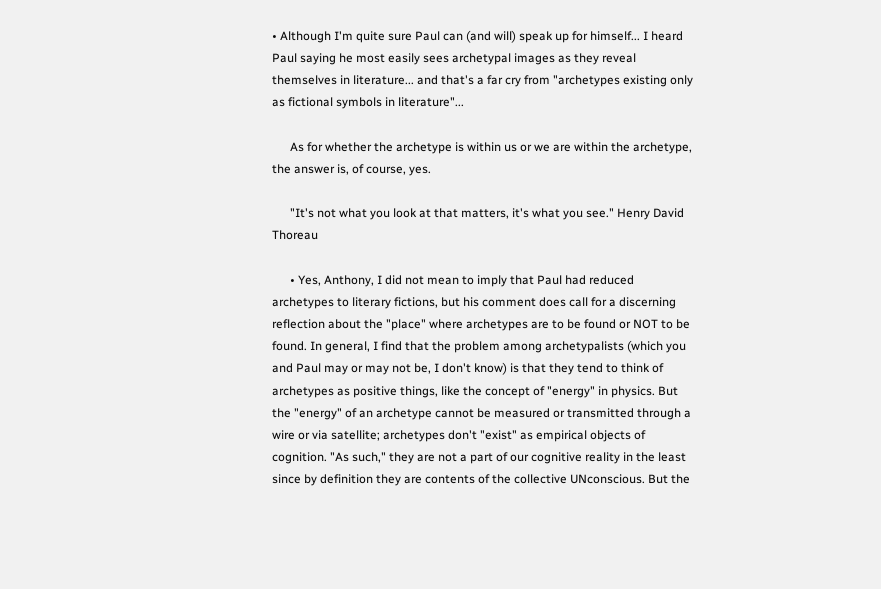• Although I'm quite sure Paul can (and will) speak up for himself... I heard Paul saying he most easily sees archetypal images as they reveal themselves in literature... and that's a far cry from "archetypes existing only as fictional symbols in literature"...

      As for whether the archetype is within us or we are within the archetype, the answer is, of course, yes.

      "It's not what you look at that matters, it's what you see." Henry David Thoreau

      • Yes, Anthony, I did not mean to imply that Paul had reduced archetypes to literary fictions, but his comment does call for a discerning reflection about the "place" where archetypes are to be found or NOT to be found. In general, I find that the problem among archetypalists (which you and Paul may or may not be, I don't know) is that they tend to think of archetypes as positive things, like the concept of "energy" in physics. But the "energy" of an archetype cannot be measured or transmitted through a wire or via satellite; archetypes don't "exist" as empirical objects of cognition. "As such," they are not a part of our cognitive reality in the least since by definition they are contents of the collective UNconscious. But the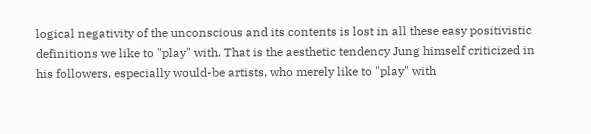logical negativity of the unconscious and its contents is lost in all these easy positivistic definitions we like to "play" with. That is the aesthetic tendency Jung himself criticized in his followers, especially would-be artists, who merely like to "play" with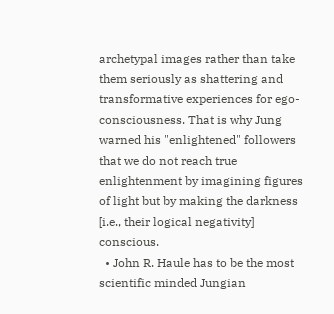archetypal images rather than take them seriously as shattering and transformative experiences for ego-consciousness. That is why Jung warned his "enlightened" followers that we do not reach true enlightenment by imagining figures of light but by making the darkness [i.e., their logical negativity] conscious.
  • John R. Haule has to be the most scientific minded Jungian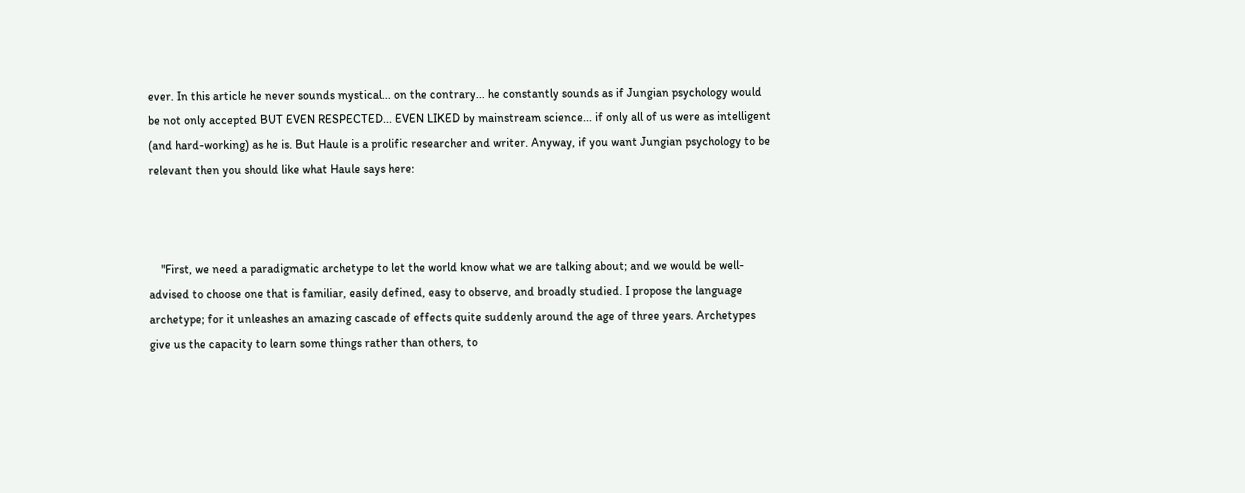ever. In this article he never sounds mystical... on the contrary... he constantly sounds as if Jungian psychology would be not only accepted BUT EVEN RESPECTED... EVEN LIKED by mainstream science... if only all of us were as intelligent (and hard-working) as he is. But Haule is a prolific researcher and writer. Anyway, if you want Jungian psychology to be relevant then you should like what Haule says here:



    "First, we need a paradigmatic archetype to let the world know what we are talking about; and we would be well-advised to choose one that is familiar, easily defined, easy to observe, and broadly studied. I propose the language archetype; for it unleashes an amazing cascade of effects quite suddenly around the age of three years. Archetypes give us the capacity to learn some things rather than others, to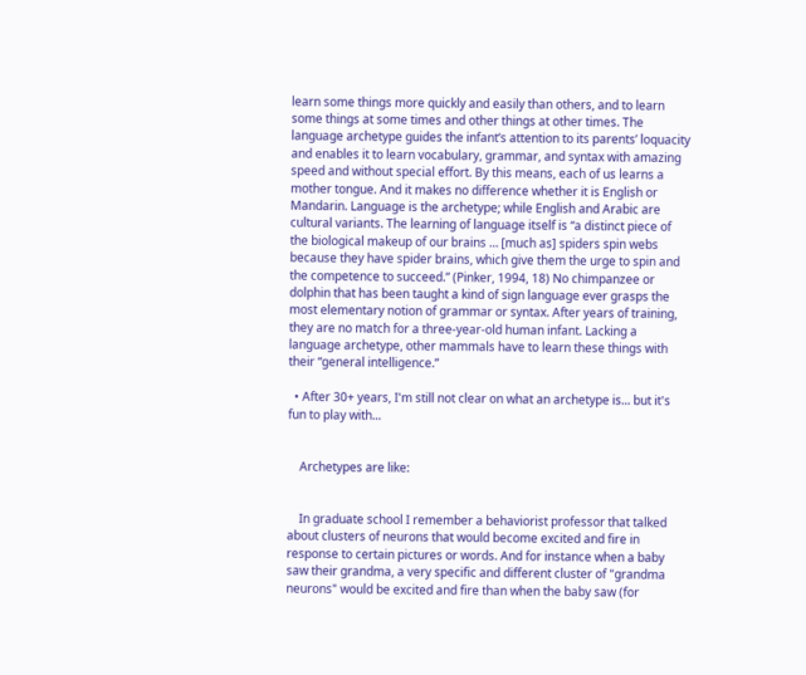learn some things more quickly and easily than others, and to learn some things at some times and other things at other times. The language archetype guides the infant’s attention to its parents’ loquacity and enables it to learn vocabulary, grammar, and syntax with amazing speed and without special effort. By this means, each of us learns a mother tongue. And it makes no difference whether it is English or Mandarin. Language is the archetype; while English and Arabic are cultural variants. The learning of language itself is “a distinct piece of the biological makeup of our brains … [much as] spiders spin webs because they have spider brains, which give them the urge to spin and the competence to succeed.” (Pinker, 1994, 18) No chimpanzee or dolphin that has been taught a kind of sign language ever grasps the most elementary notion of grammar or syntax. After years of training, they are no match for a three-year-old human infant. Lacking a language archetype, other mammals have to learn these things with their “general intelligence.”

  • After 30+ years, I'm still not clear on what an archetype is... but it's fun to play with...


    Archetypes are like:


    In graduate school I remember a behaviorist professor that talked about clusters of neurons that would become excited and fire in response to certain pictures or words. And for instance when a baby saw their grandma, a very specific and different cluster of "grandma neurons" would be excited and fire than when the baby saw (for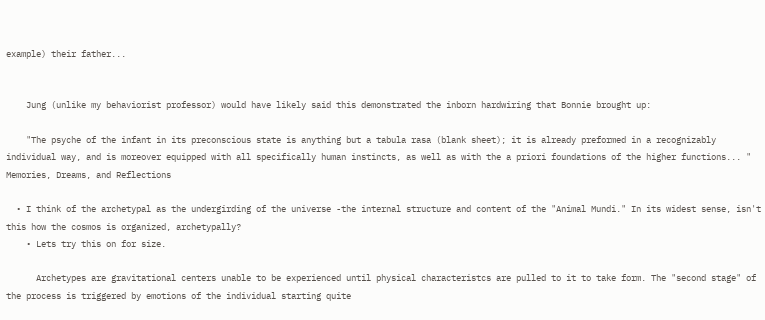example) their father...


    Jung (unlike my behaviorist professor) would have likely said this demonstrated the inborn hardwiring that Bonnie brought up:

    "The psyche of the infant in its preconscious state is anything but a tabula rasa (blank sheet); it is already preformed in a recognizably individual way, and is moreover equipped with all specifically human instincts, as well as with the a priori foundations of the higher functions... " Memories, Dreams, and Reflections

  • I think of the archetypal as the undergirding of the universe -the internal structure and content of the "Animal Mundi." In its widest sense, isn't this how the cosmos is organized, archetypally?
    • Lets try this on for size.

      Archetypes are gravitational centers unable to be experienced until physical characteristcs are pulled to it to take form. The "second stage" of the process is triggered by emotions of the individual starting quite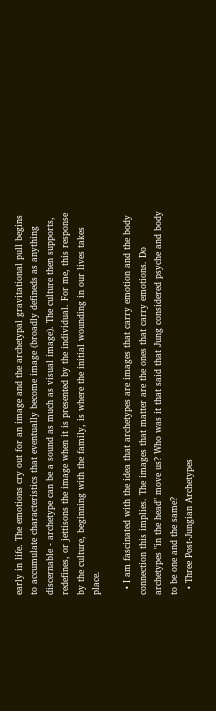early in life. The emotions cry out for an image and the archetypal gravitational pull begins to accumulate characteristics that eventually become image (broadly defineds as anything discernable - archetype can be a sound as much as visual image). The culture then supports, redefines, or jettisons the image when it is presented by the individual. For me, this response by the culture, beginning with the family, is where the initial wounding in our lives takes place.

  • I am fascinated with the idea that archetypes are images that carry emotion and the body connection this implies. The images that matter are the ones that carry emotions. Do archetypes "in the head" move us? Who was it that said that Jung considered psyche and body to be one and the same?
  • Three Post-Jungian Archetypes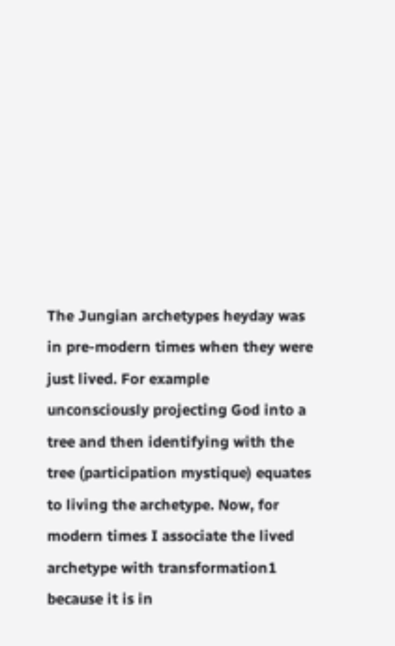The Jungian archetypes heyday was in pre-modern times when they were just lived. For example unconsciously projecting God into a tree and then identifying with the tree (participation mystique) equates to living the archetype. Now, for modern times I associate the lived archetype with transformation1 because it is in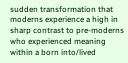sudden transformation that moderns experience a high in sharp contrast to pre-moderns who experienced meaning within a born into/lived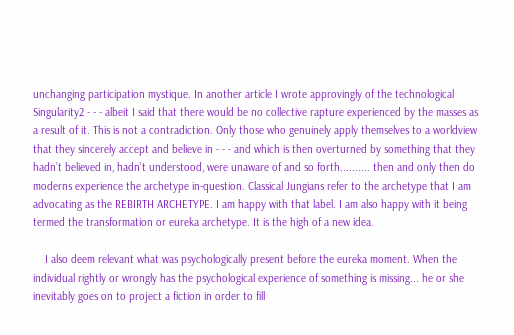unchanging participation mystique. In another article I wrote approvingly of the technological Singularity2 - - - albeit I said that there would be no collective rapture experienced by the masses as a result of it. This is not a contradiction. Only those who genuinely apply themselves to a worldview that they sincerely accept and believe in - - - and which is then overturned by something that they hadn’t believed in, hadn’t understood, were unaware of and so forth.......... then and only then do moderns experience the archetype in-question. Classical Jungians refer to the archetype that I am advocating as the REBIRTH ARCHETYPE. I am happy with that label. I am also happy with it being termed the transformation or eureka archetype. It is the high of a new idea.

    I also deem relevant what was psychologically present before the eureka moment. When the individual rightly or wrongly has the psychological experience of something is missing... he or she inevitably goes on to project a fiction in order to fill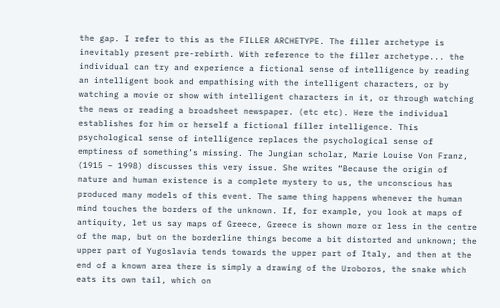the gap. I refer to this as the FILLER ARCHETYPE. The filler archetype is inevitably present pre-rebirth. With reference to the filler archetype... the individual can try and experience a fictional sense of intelligence by reading an intelligent book and empathising with the intelligent characters, or by watching a movie or show with intelligent characters in it, or through watching the news or reading a broadsheet newspaper. (etc etc). Here the individual establishes for him or herself a fictional filler intelligence. This psychological sense of intelligence replaces the psychological sense of emptiness of something’s missing. The Jungian scholar, Marie Louise Von Franz, (1915 – 1998) discusses this very issue. She writes “Because the origin of nature and human existence is a complete mystery to us, the unconscious has produced many models of this event. The same thing happens whenever the human mind touches the borders of the unknown. If, for example, you look at maps of antiquity, let us say maps of Greece, Greece is shown more or less in the centre of the map, but on the borderline things become a bit distorted and unknown; the upper part of Yugoslavia tends towards the upper part of Italy, and then at the end of a known area there is simply a drawing of the Uroboros, the snake which eats its own tail, which on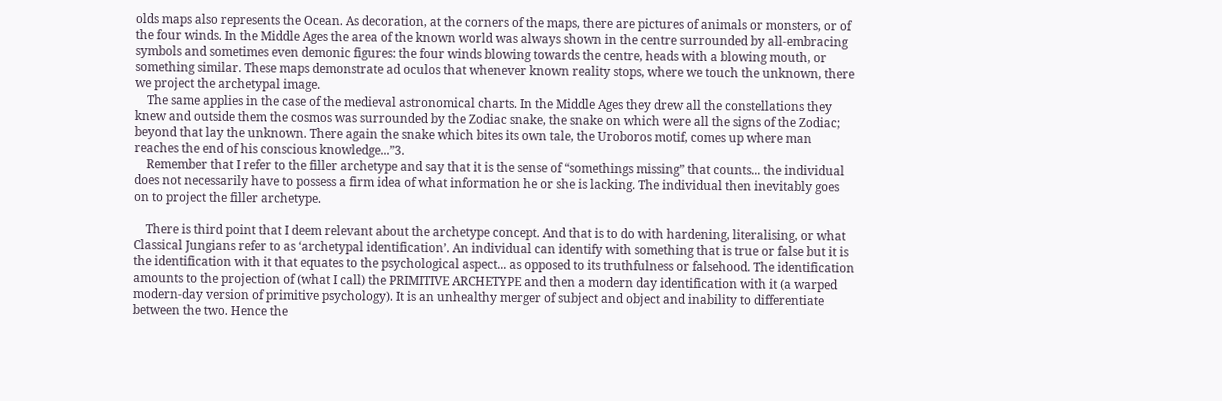olds maps also represents the Ocean. As decoration, at the corners of the maps, there are pictures of animals or monsters, or of the four winds. In the Middle Ages the area of the known world was always shown in the centre surrounded by all-embracing symbols and sometimes even demonic figures: the four winds blowing towards the centre, heads with a blowing mouth, or something similar. These maps demonstrate ad oculos that whenever known reality stops, where we touch the unknown, there we project the archetypal image.
    The same applies in the case of the medieval astronomical charts. In the Middle Ages they drew all the constellations they knew and outside them the cosmos was surrounded by the Zodiac snake, the snake on which were all the signs of the Zodiac; beyond that lay the unknown. There again the snake which bites its own tale, the Uroboros motif, comes up where man reaches the end of his conscious knowledge...”3.
    Remember that I refer to the filler archetype and say that it is the sense of “somethings missing” that counts... the individual does not necessarily have to possess a firm idea of what information he or she is lacking. The individual then inevitably goes on to project the filler archetype.

    There is third point that I deem relevant about the archetype concept. And that is to do with hardening, literalising, or what Classical Jungians refer to as ‘archetypal identification’. An individual can identify with something that is true or false but it is the identification with it that equates to the psychological aspect... as opposed to its truthfulness or falsehood. The identification amounts to the projection of (what I call) the PRIMITIVE ARCHETYPE and then a modern day identification with it (a warped modern-day version of primitive psychology). It is an unhealthy merger of subject and object and inability to differentiate between the two. Hence the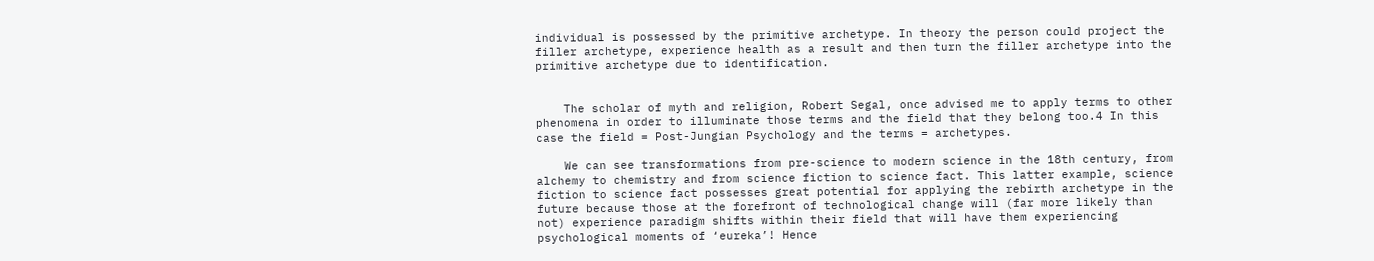individual is possessed by the primitive archetype. In theory the person could project the filler archetype, experience health as a result and then turn the filler archetype into the primitive archetype due to identification.


    The scholar of myth and religion, Robert Segal, once advised me to apply terms to other phenomena in order to illuminate those terms and the field that they belong too.4 In this case the field = Post-Jungian Psychology and the terms = archetypes.

    We can see transformations from pre-science to modern science in the 18th century, from alchemy to chemistry and from science fiction to science fact. This latter example, science fiction to science fact possesses great potential for applying the rebirth archetype in the future because those at the forefront of technological change will (far more likely than not) experience paradigm shifts within their field that will have them experiencing psychological moments of ‘eureka’! Hence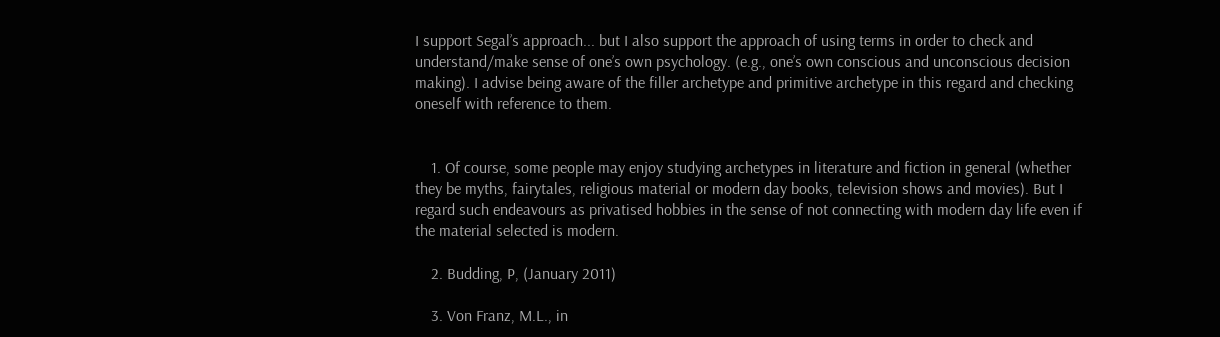I support Segal’s approach... but I also support the approach of using terms in order to check and understand/make sense of one’s own psychology. (e.g., one’s own conscious and unconscious decision making). I advise being aware of the filler archetype and primitive archetype in this regard and checking oneself with reference to them.


    1. Of course, some people may enjoy studying archetypes in literature and fiction in general (whether they be myths, fairytales, religious material or modern day books, television shows and movies). But I regard such endeavours as privatised hobbies in the sense of not connecting with modern day life even if the material selected is modern.

    2. Budding, P, (January 2011)

    3. Von Franz, M.L., in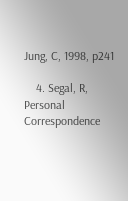Jung, C, 1998, p241

    4. Segal, R, Personal Correspondence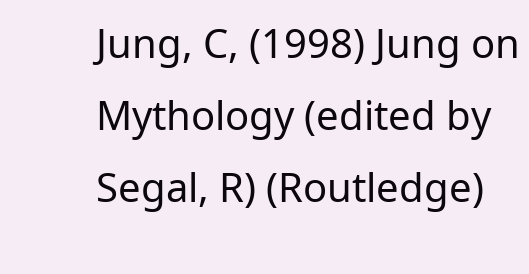Jung, C, (1998) Jung on Mythology (edited by Segal, R) (Routledge)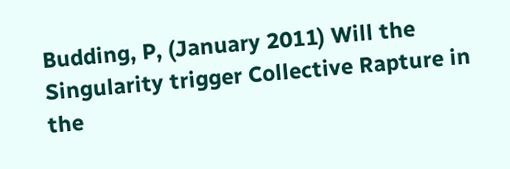Budding, P, (January 2011) Will the Singularity trigger Collective Rapture in the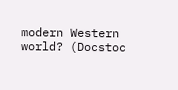modern Western world? (Docstoc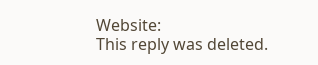Website:
This reply was deleted.